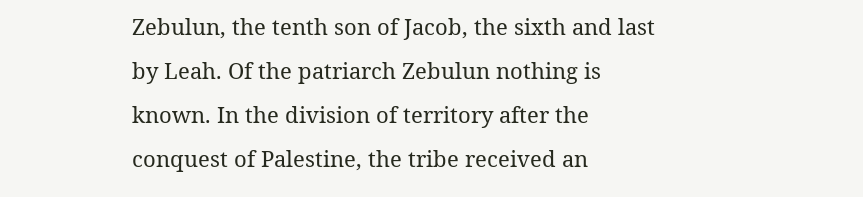Zebulun, the tenth son of Jacob, the sixth and last by Leah. Of the patriarch Zebulun nothing is known. In the division of territory after the conquest of Palestine, the tribe received an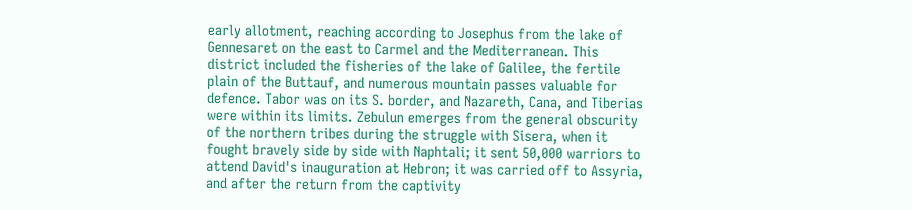early allotment, reaching according to Josephus from the lake of Gennesaret on the east to Carmel and the Mediterranean. This district included the fisheries of the lake of Galilee, the fertile plain of the Buttauf, and numerous mountain passes valuable for defence. Tabor was on its S. border, and Nazareth, Cana, and Tiberias were within its limits. Zebulun emerges from the general obscurity of the northern tribes during the struggle with Sisera, when it fought bravely side by side with Naphtali; it sent 50,000 warriors to attend David's inauguration at Hebron; it was carried off to Assyria, and after the return from the captivity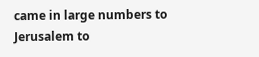came in large numbers to Jerusalem to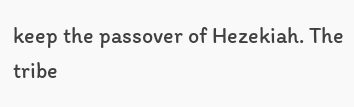keep the passover of Hezekiah. The tribe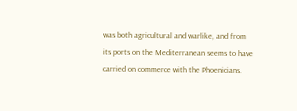was both agricultural and warlike, and from its ports on the Mediterranean seems to have carried on commerce with the Phoenicians.